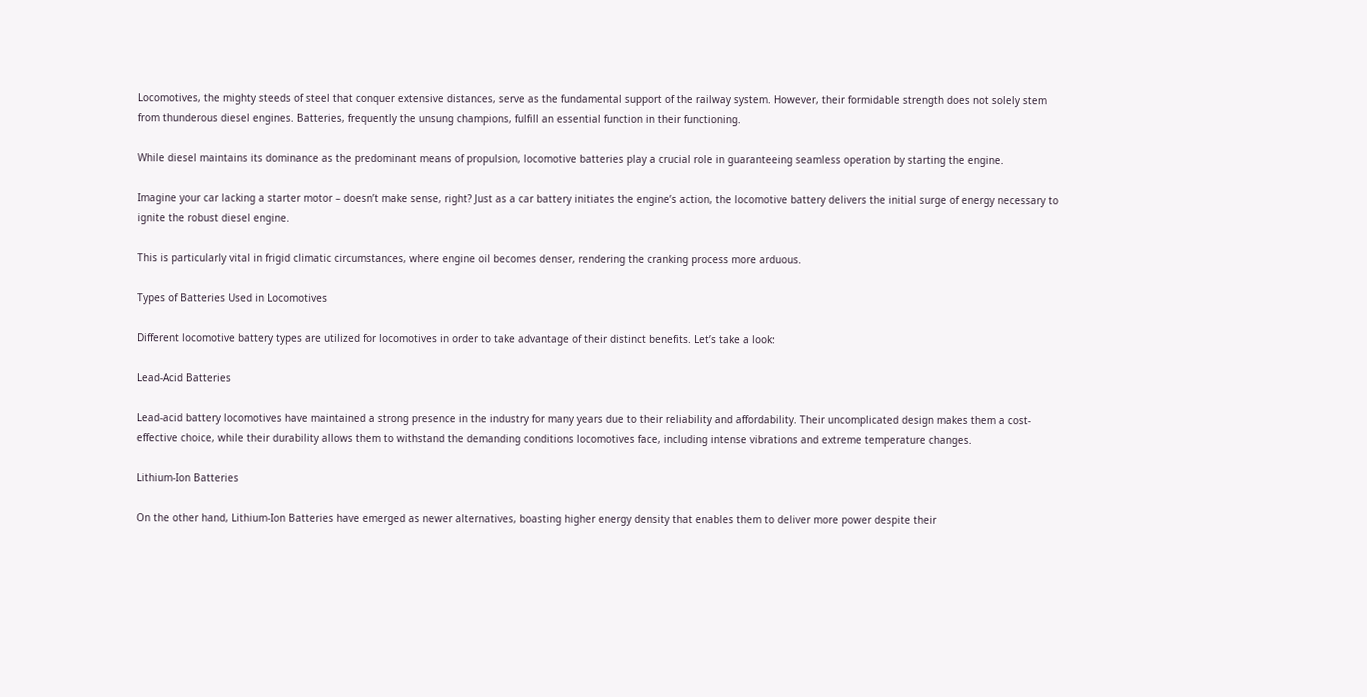Locomotives, the mighty steeds of steel that conquer extensive distances, serve as the fundamental support of the railway system. However, their formidable strength does not solely stem from thunderous diesel engines. Batteries, frequently the unsung champions, fulfill an essential function in their functioning.

While diesel maintains its dominance as the predominant means of propulsion, locomotive batteries play a crucial role in guaranteeing seamless operation by starting the engine.

Imagine your car lacking a starter motor – doesn’t make sense, right? Just as a car battery initiates the engine’s action, the locomotive battery delivers the initial surge of energy necessary to ignite the robust diesel engine.

This is particularly vital in frigid climatic circumstances, where engine oil becomes denser, rendering the cranking process more arduous.

Types of Batteries Used in Locomotives

Different locomotive battery types are utilized for locomotives in order to take advantage of their distinct benefits. Let’s take a look:

Lead-Acid Batteries

Lead-acid battery locomotives have maintained a strong presence in the industry for many years due to their reliability and affordability. Their uncomplicated design makes them a cost-effective choice, while their durability allows them to withstand the demanding conditions locomotives face, including intense vibrations and extreme temperature changes.

Lithium-Ion Batteries

On the other hand, Lithium-Ion Batteries have emerged as newer alternatives, boasting higher energy density that enables them to deliver more power despite their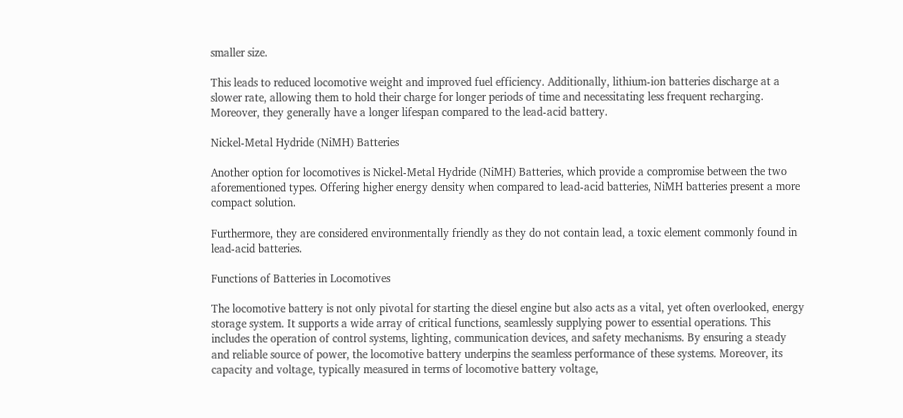smaller size.

This leads to reduced locomotive weight and improved fuel efficiency. Additionally, lithium-ion batteries discharge at a slower rate, allowing them to hold their charge for longer periods of time and necessitating less frequent recharging. Moreover, they generally have a longer lifespan compared to the lead-acid battery.

Nickel-Metal Hydride (NiMH) Batteries

Another option for locomotives is Nickel-Metal Hydride (NiMH) Batteries, which provide a compromise between the two aforementioned types. Offering higher energy density when compared to lead-acid batteries, NiMH batteries present a more compact solution.

Furthermore, they are considered environmentally friendly as they do not contain lead, a toxic element commonly found in lead-acid batteries.

Functions of Batteries in Locomotives

The locomotive battery is not only pivotal for starting the diesel engine but also acts as a vital, yet often overlooked, energy storage system. It supports a wide array of critical functions, seamlessly supplying power to essential operations. This includes the operation of control systems, lighting, communication devices, and safety mechanisms. By ensuring a steady and reliable source of power, the locomotive battery underpins the seamless performance of these systems. Moreover, its capacity and voltage, typically measured in terms of locomotive battery voltage,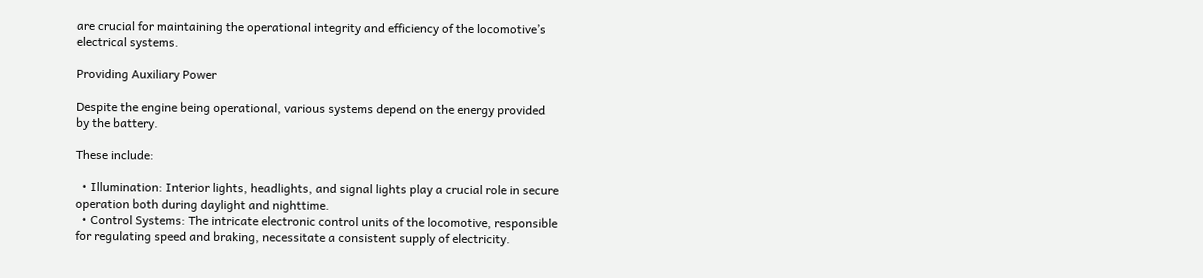are crucial for maintaining the operational integrity and efficiency of the locomotive’s electrical systems.

Providing Auxiliary Power

Despite the engine being operational, various systems depend on the energy provided by the battery.

These include:

  • Illumination: Interior lights, headlights, and signal lights play a crucial role in secure operation both during daylight and nighttime.
  • Control Systems: The intricate electronic control units of the locomotive, responsible for regulating speed and braking, necessitate a consistent supply of electricity.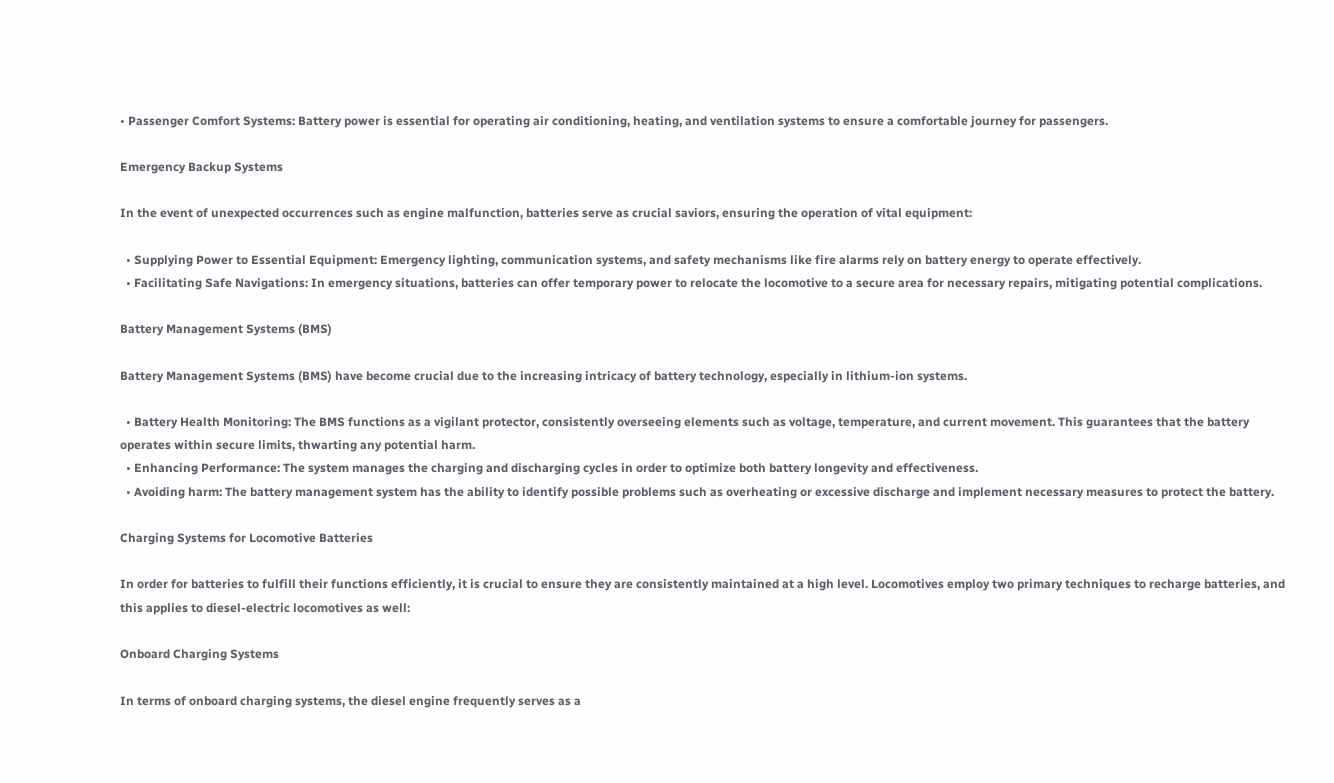• Passenger Comfort Systems: Battery power is essential for operating air conditioning, heating, and ventilation systems to ensure a comfortable journey for passengers.

Emergency Backup Systems

In the event of unexpected occurrences such as engine malfunction, batteries serve as crucial saviors, ensuring the operation of vital equipment:

  • Supplying Power to Essential Equipment: Emergency lighting, communication systems, and safety mechanisms like fire alarms rely on battery energy to operate effectively.
  • Facilitating Safe Navigations: In emergency situations, batteries can offer temporary power to relocate the locomotive to a secure area for necessary repairs, mitigating potential complications.

Battery Management Systems (BMS)

Battery Management Systems (BMS) have become crucial due to the increasing intricacy of battery technology, especially in lithium-ion systems.

  • Battery Health Monitoring: The BMS functions as a vigilant protector, consistently overseeing elements such as voltage, temperature, and current movement. This guarantees that the battery operates within secure limits, thwarting any potential harm.
  • Enhancing Performance: The system manages the charging and discharging cycles in order to optimize both battery longevity and effectiveness.
  • Avoiding harm: The battery management system has the ability to identify possible problems such as overheating or excessive discharge and implement necessary measures to protect the battery.

Charging Systems for Locomotive Batteries

In order for batteries to fulfill their functions efficiently, it is crucial to ensure they are consistently maintained at a high level. Locomotives employ two primary techniques to recharge batteries, and this applies to diesel-electric locomotives as well:

Onboard Charging Systems

In terms of onboard charging systems, the diesel engine frequently serves as a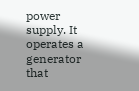power supply. It operates a generator that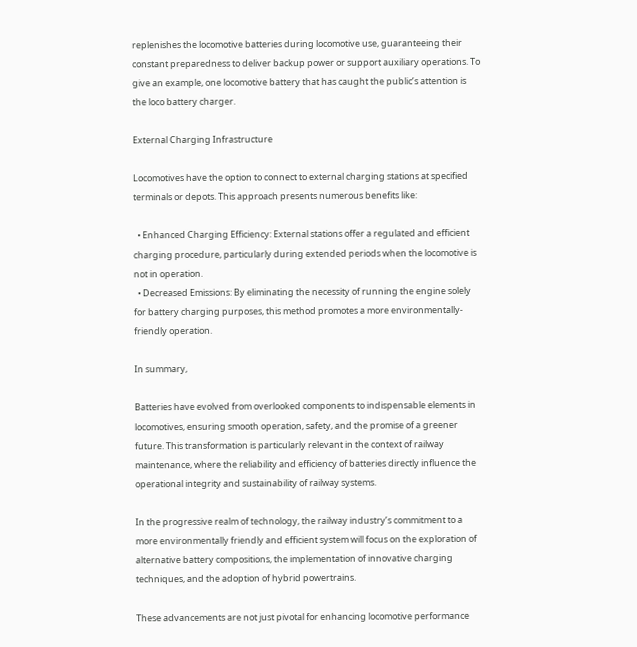replenishes the locomotive batteries during locomotive use, guaranteeing their constant preparedness to deliver backup power or support auxiliary operations. To give an example, one locomotive battery that has caught the public’s attention is the loco battery charger.

External Charging Infrastructure

Locomotives have the option to connect to external charging stations at specified terminals or depots. This approach presents numerous benefits like:

  • Enhanced Charging Efficiency: External stations offer a regulated and efficient charging procedure, particularly during extended periods when the locomotive is not in operation.
  • Decreased Emissions: By eliminating the necessity of running the engine solely for battery charging purposes, this method promotes a more environmentally-friendly operation.

In summary,

Batteries have evolved from overlooked components to indispensable elements in locomotives, ensuring smooth operation, safety, and the promise of a greener future. This transformation is particularly relevant in the context of railway maintenance, where the reliability and efficiency of batteries directly influence the operational integrity and sustainability of railway systems.

In the progressive realm of technology, the railway industry’s commitment to a more environmentally friendly and efficient system will focus on the exploration of alternative battery compositions, the implementation of innovative charging techniques, and the adoption of hybrid powertrains.

These advancements are not just pivotal for enhancing locomotive performance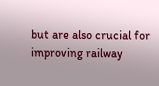but are also crucial for improving railway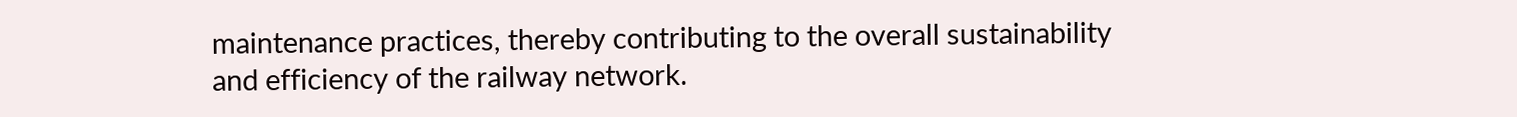maintenance practices, thereby contributing to the overall sustainability and efficiency of the railway network.